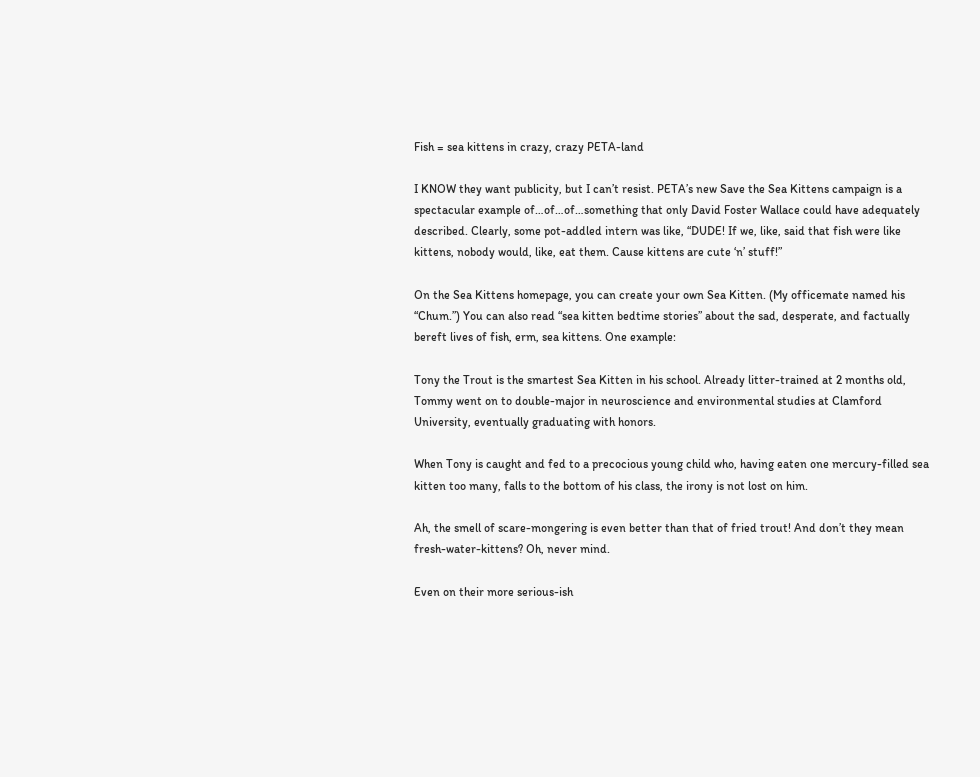Fish = sea kittens in crazy, crazy PETA-land

I KNOW they want publicity, but I can’t resist. PETA’s new Save the Sea Kittens campaign is a spectacular example of…of…of…something that only David Foster Wallace could have adequately described. Clearly, some pot-addled intern was like, “DUDE! If we, like, said that fish were like kittens, nobody would, like, eat them. Cause kittens are cute ‘n’ stuff!”

On the Sea Kittens homepage, you can create your own Sea Kitten. (My officemate named his “Chum.”) You can also read “sea kitten bedtime stories” about the sad, desperate, and factually bereft lives of fish, erm, sea kittens. One example:

Tony the Trout is the smartest Sea Kitten in his school. Already litter-trained at 2 months old, Tommy went on to double-major in neuroscience and environmental studies at Clamford University, eventually graduating with honors.

When Tony is caught and fed to a precocious young child who, having eaten one mercury-filled sea kitten too many, falls to the bottom of his class, the irony is not lost on him.

Ah, the smell of scare-mongering is even better than that of fried trout! And don’t they mean fresh-water-kittens? Oh, never mind.

Even on their more serious-ish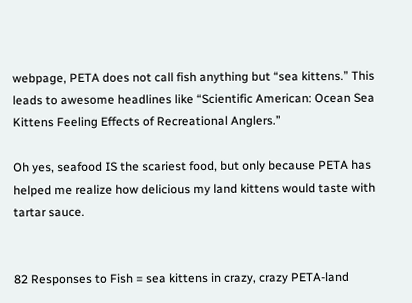webpage, PETA does not call fish anything but “sea kittens.” This leads to awesome headlines like “Scientific American: Ocean Sea Kittens Feeling Effects of Recreational Anglers.”

Oh yes, seafood IS the scariest food, but only because PETA has helped me realize how delicious my land kittens would taste with tartar sauce.


82 Responses to Fish = sea kittens in crazy, crazy PETA-land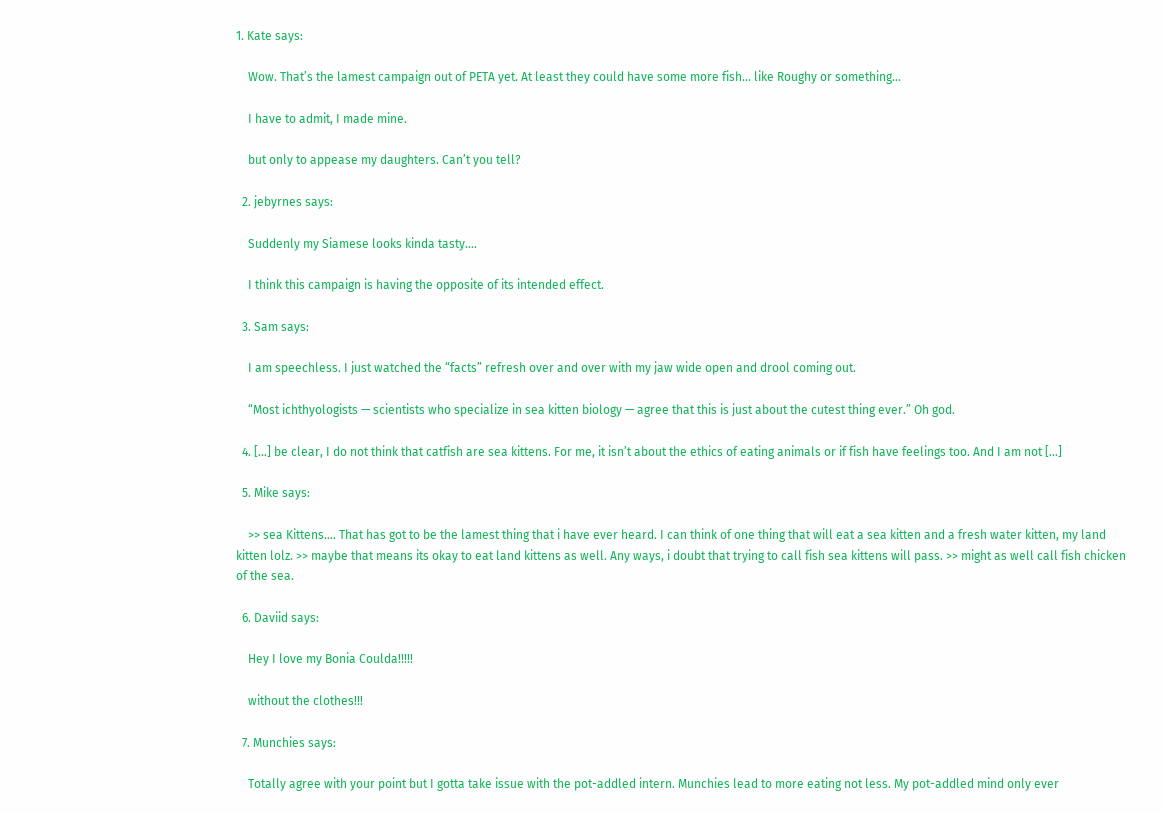1. Kate says:

    Wow. That’s the lamest campaign out of PETA yet. At least they could have some more fish… like Roughy or something…

    I have to admit, I made mine.

    but only to appease my daughters. Can’t you tell?

  2. jebyrnes says:

    Suddenly my Siamese looks kinda tasty….

    I think this campaign is having the opposite of its intended effect.

  3. Sam says:

    I am speechless. I just watched the “facts” refresh over and over with my jaw wide open and drool coming out.

    “Most ichthyologists — scientists who specialize in sea kitten biology — agree that this is just about the cutest thing ever.” Oh god.

  4. […] be clear, I do not think that catfish are sea kittens. For me, it isn’t about the ethics of eating animals or if fish have feelings too. And I am not […]

  5. Mike says:

    >> sea Kittens…. That has got to be the lamest thing that i have ever heard. I can think of one thing that will eat a sea kitten and a fresh water kitten, my land kitten lolz. >> maybe that means its okay to eat land kittens as well. Any ways, i doubt that trying to call fish sea kittens will pass. >> might as well call fish chicken of the sea.

  6. Daviid says:

    Hey I love my Bonia Coulda!!!!!

    without the clothes!!!

  7. Munchies says:

    Totally agree with your point but I gotta take issue with the pot-addled intern. Munchies lead to more eating not less. My pot-addled mind only ever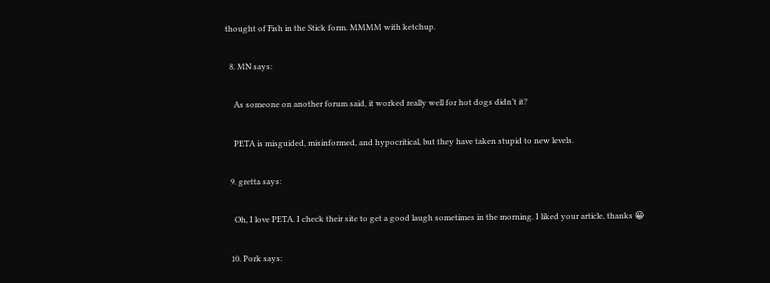thought of Fish in the Stick form. MMMM with ketchup.

  8. MN says:

    As someone on another forum said, it worked really well for hot dogs didn’t it?

    PETA is misguided, misinformed, and hypocritical, but they have taken stupid to new levels.

  9. gretta says:

    Oh, I love PETA. I check their site to get a good laugh sometimes in the morning. I liked your article, thanks 😀

  10. Pork says: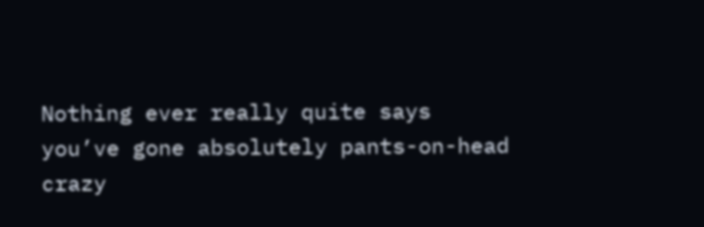Nothing ever really quite says you’ve gone absolutely pants-on-head crazy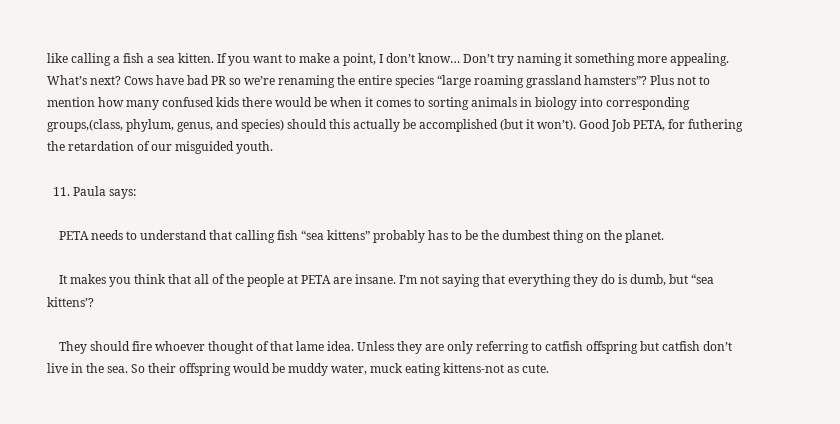like calling a fish a sea kitten. If you want to make a point, I don’t know… Don’t try naming it something more appealing. What’s next? Cows have bad PR so we’re renaming the entire species “large roaming grassland hamsters”? Plus not to mention how many confused kids there would be when it comes to sorting animals in biology into corresponding groups,(class, phylum, genus, and species) should this actually be accomplished (but it won’t). Good Job PETA, for futhering the retardation of our misguided youth.

  11. Paula says:

    PETA needs to understand that calling fish “sea kittens” probably has to be the dumbest thing on the planet.

    It makes you think that all of the people at PETA are insane. I’m not saying that everything they do is dumb, but “sea kittens’?

    They should fire whoever thought of that lame idea. Unless they are only referring to catfish offspring but catfish don’t live in the sea. So their offspring would be muddy water, muck eating kittens-not as cute.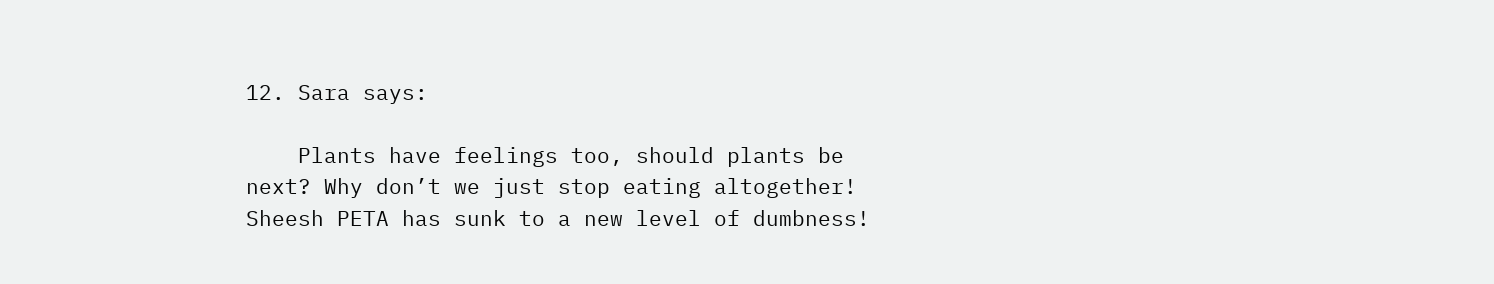12. Sara says:

    Plants have feelings too, should plants be next? Why don’t we just stop eating altogether! Sheesh PETA has sunk to a new level of dumbness!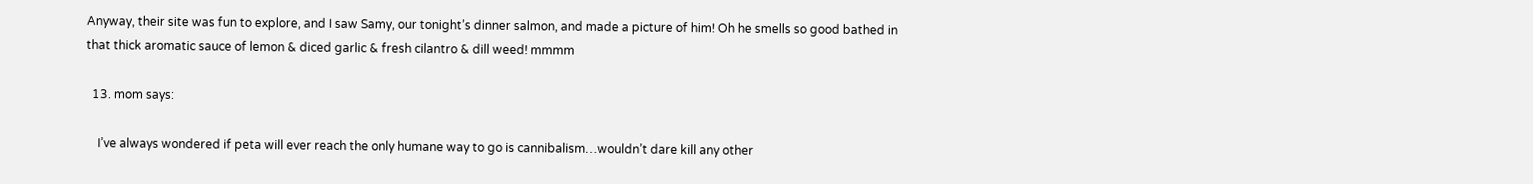Anyway, their site was fun to explore, and I saw Samy, our tonight’s dinner salmon, and made a picture of him! Oh he smells so good bathed in that thick aromatic sauce of lemon & diced garlic & fresh cilantro & dill weed! mmmm

  13. mom says:

    I’ve always wondered if peta will ever reach the only humane way to go is cannibalism…wouldn’t dare kill any other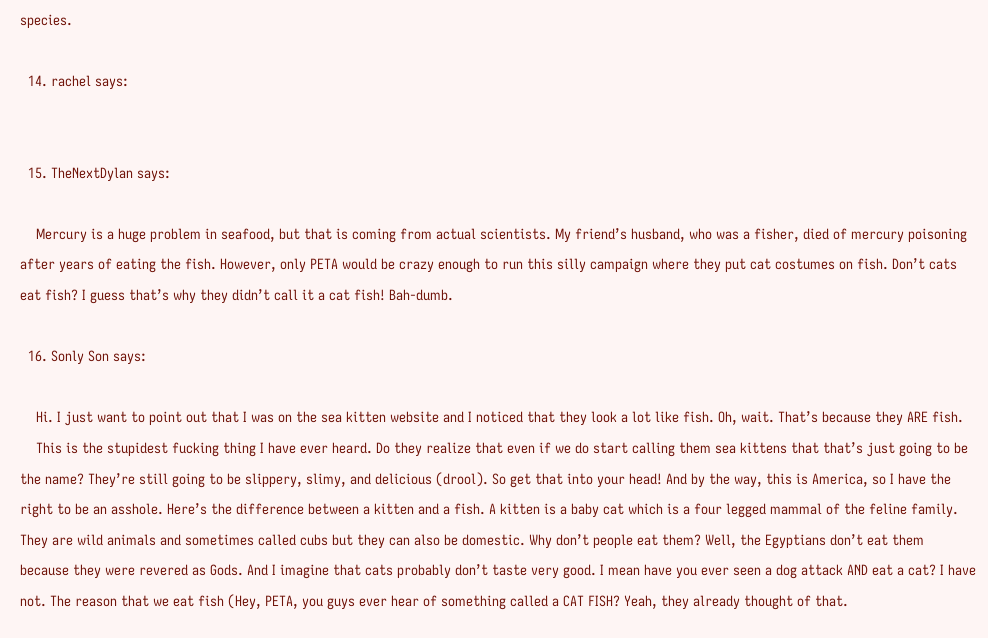species.

  14. rachel says:


  15. TheNextDylan says:

    Mercury is a huge problem in seafood, but that is coming from actual scientists. My friend’s husband, who was a fisher, died of mercury poisoning after years of eating the fish. However, only PETA would be crazy enough to run this silly campaign where they put cat costumes on fish. Don’t cats eat fish? I guess that’s why they didn’t call it a cat fish! Bah-dumb.

  16. Sonly Son says:

    Hi. I just want to point out that I was on the sea kitten website and I noticed that they look a lot like fish. Oh, wait. That’s because they ARE fish.
    This is the stupidest fucking thing I have ever heard. Do they realize that even if we do start calling them sea kittens that that’s just going to be the name? They’re still going to be slippery, slimy, and delicious (drool). So get that into your head! And by the way, this is America, so I have the right to be an asshole. Here’s the difference between a kitten and a fish. A kitten is a baby cat which is a four legged mammal of the feline family. They are wild animals and sometimes called cubs but they can also be domestic. Why don’t people eat them? Well, the Egyptians don’t eat them because they were revered as Gods. And I imagine that cats probably don’t taste very good. I mean have you ever seen a dog attack AND eat a cat? I have not. The reason that we eat fish (Hey, PETA, you guys ever hear of something called a CAT FISH? Yeah, they already thought of that.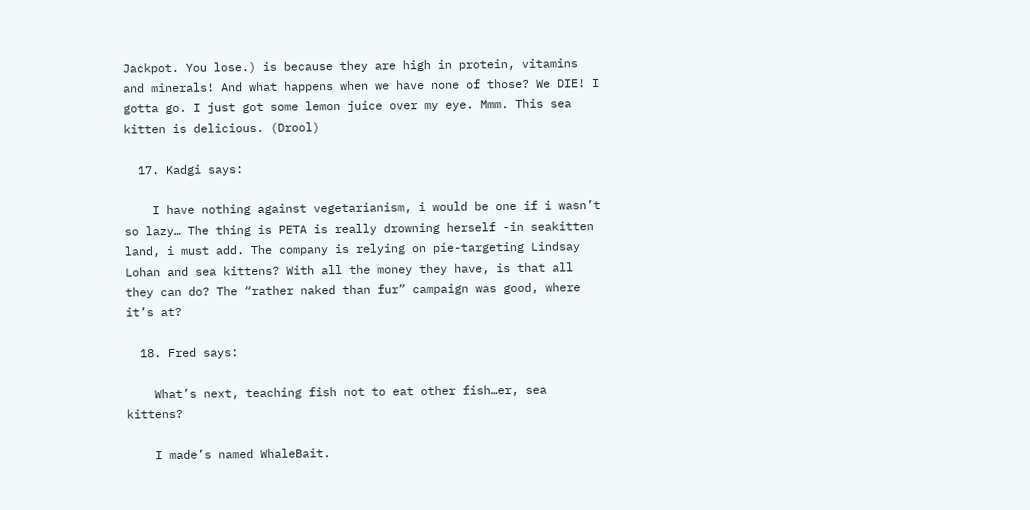Jackpot. You lose.) is because they are high in protein, vitamins and minerals! And what happens when we have none of those? We DIE! I gotta go. I just got some lemon juice over my eye. Mmm. This sea kitten is delicious. (Drool)

  17. Kadgi says:

    I have nothing against vegetarianism, i would be one if i wasn’t so lazy… The thing is PETA is really drowning herself -in seakitten land, i must add. The company is relying on pie-targeting Lindsay Lohan and sea kittens? With all the money they have, is that all they can do? The “rather naked than fur” campaign was good, where it’s at?

  18. Fred says:

    What’s next, teaching fish not to eat other fish…er, sea kittens?

    I made’s named WhaleBait.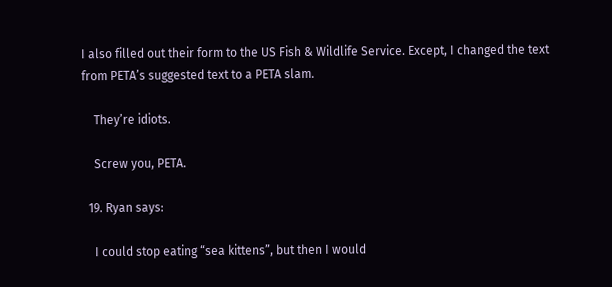I also filled out their form to the US Fish & Wildlife Service. Except, I changed the text from PETA’s suggested text to a PETA slam.

    They’re idiots.

    Screw you, PETA.

  19. Ryan says:

    I could stop eating “sea kittens”, but then I would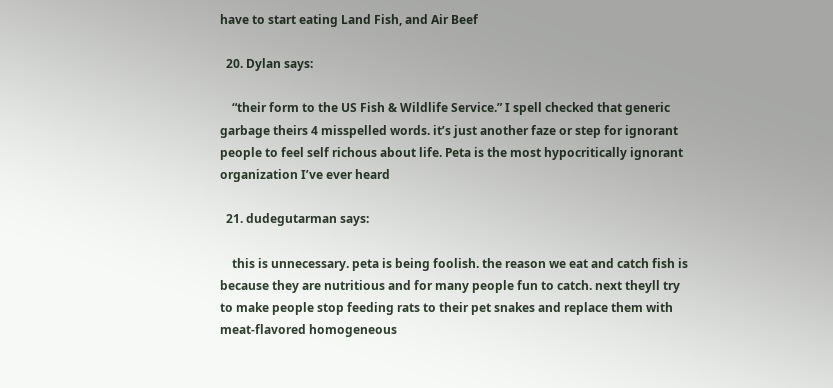have to start eating Land Fish, and Air Beef

  20. Dylan says:

    “their form to the US Fish & Wildlife Service.” I spell checked that generic garbage theirs 4 misspelled words. it’s just another faze or step for ignorant people to feel self richous about life. Peta is the most hypocritically ignorant organization I’ve ever heard

  21. dudegutarman says:

    this is unnecessary. peta is being foolish. the reason we eat and catch fish is because they are nutritious and for many people fun to catch. next theyll try to make people stop feeding rats to their pet snakes and replace them with meat-flavored homogeneous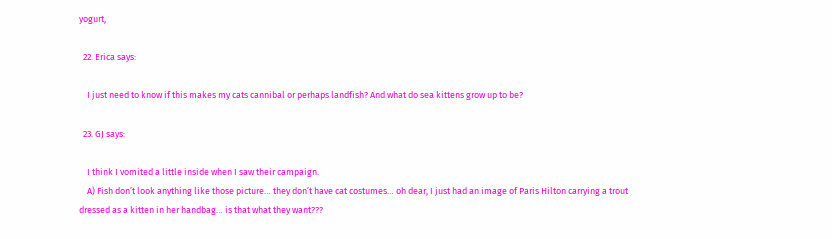yogurt,

  22. Erica says:

    I just need to know if this makes my cats cannibal or perhaps landfish? And what do sea kittens grow up to be?

  23. GJ says:

    I think I vomited a little inside when I saw their campaign.
    A) Fish don’t look anything like those picture… they don’t have cat costumes… oh dear, I just had an image of Paris Hilton carrying a trout dressed as a kitten in her handbag… is that what they want???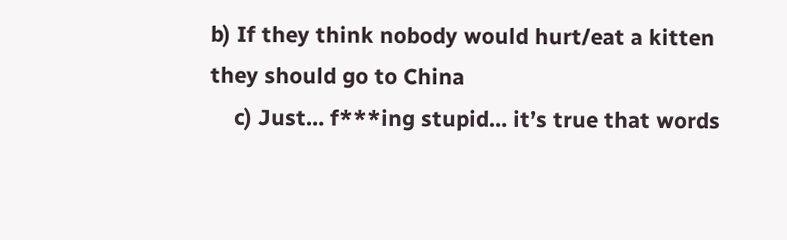b) If they think nobody would hurt/eat a kitten they should go to China
    c) Just… f***ing stupid… it’s true that words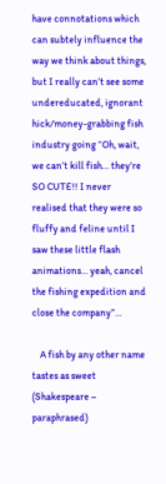have connotations which can subtely influence the way we think about things, but I really can’t see some undereducated, ignorant hick/money-grabbing fish industry going “Oh, wait, we can’t kill fish… they’re SO CUTE!! I never realised that they were so fluffy and feline until I saw these little flash animations… yeah, cancel the fishing expedition and close the company”…

    A fish by any other name tastes as sweet (Shakespeare – paraphrased)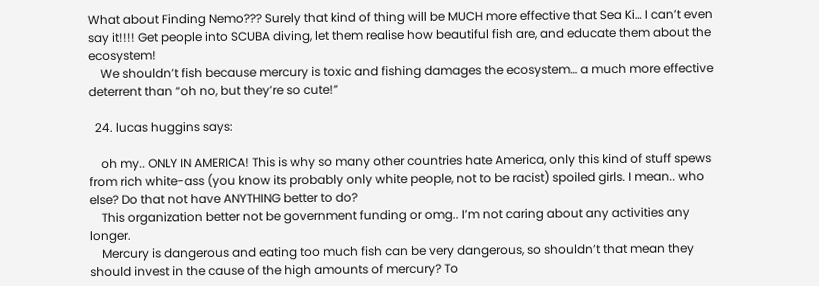What about Finding Nemo??? Surely that kind of thing will be MUCH more effective that Sea Ki… I can’t even say it!!!! Get people into SCUBA diving, let them realise how beautiful fish are, and educate them about the ecosystem!
    We shouldn’t fish because mercury is toxic and fishing damages the ecosystem… a much more effective deterrent than “oh no, but they’re so cute!”

  24. lucas huggins says:

    oh my.. ONLY IN AMERICA! This is why so many other countries hate America, only this kind of stuff spews from rich white-ass (you know its probably only white people, not to be racist) spoiled girls. I mean.. who else? Do that not have ANYTHING better to do?
    This organization better not be government funding or omg.. I’m not caring about any activities any longer.
    Mercury is dangerous and eating too much fish can be very dangerous, so shouldn’t that mean they should invest in the cause of the high amounts of mercury? To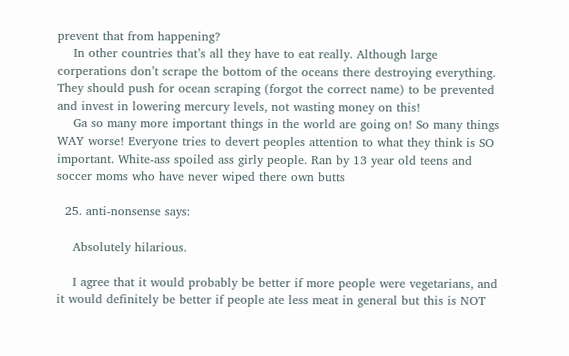prevent that from happening?
    In other countries that’s all they have to eat really. Although large corperations don’t scrape the bottom of the oceans there destroying everything. They should push for ocean scraping (forgot the correct name) to be prevented and invest in lowering mercury levels, not wasting money on this!
    Ga so many more important things in the world are going on! So many things WAY worse! Everyone tries to devert peoples attention to what they think is SO important. White-ass spoiled ass girly people. Ran by 13 year old teens and soccer moms who have never wiped there own butts

  25. anti-nonsense says:

    Absolutely hilarious.

    I agree that it would probably be better if more people were vegetarians, and it would definitely be better if people ate less meat in general but this is NOT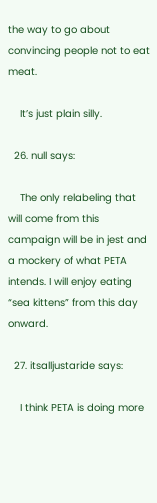the way to go about convincing people not to eat meat.

    It’s just plain silly.

  26. null says:

    The only relabeling that will come from this campaign will be in jest and a mockery of what PETA intends. I will enjoy eating “sea kittens” from this day onward.

  27. itsalljustaride says:

    I think PETA is doing more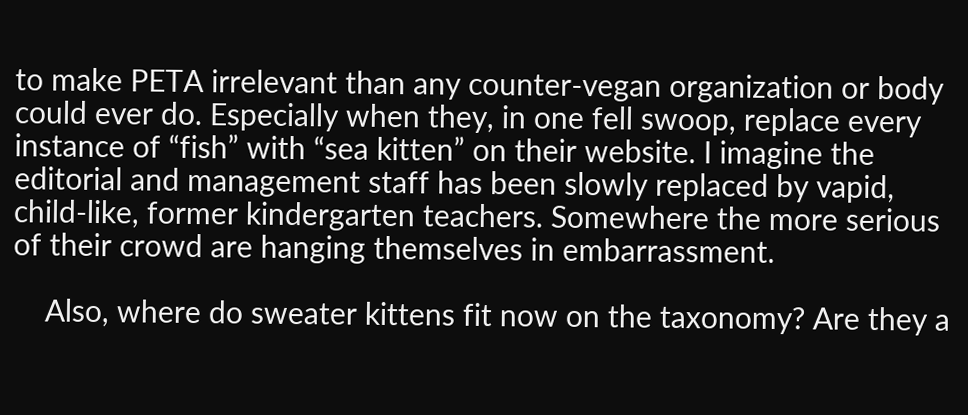to make PETA irrelevant than any counter-vegan organization or body could ever do. Especially when they, in one fell swoop, replace every instance of “fish” with “sea kitten” on their website. I imagine the editorial and management staff has been slowly replaced by vapid, child-like, former kindergarten teachers. Somewhere the more serious of their crowd are hanging themselves in embarrassment.

    Also, where do sweater kittens fit now on the taxonomy? Are they a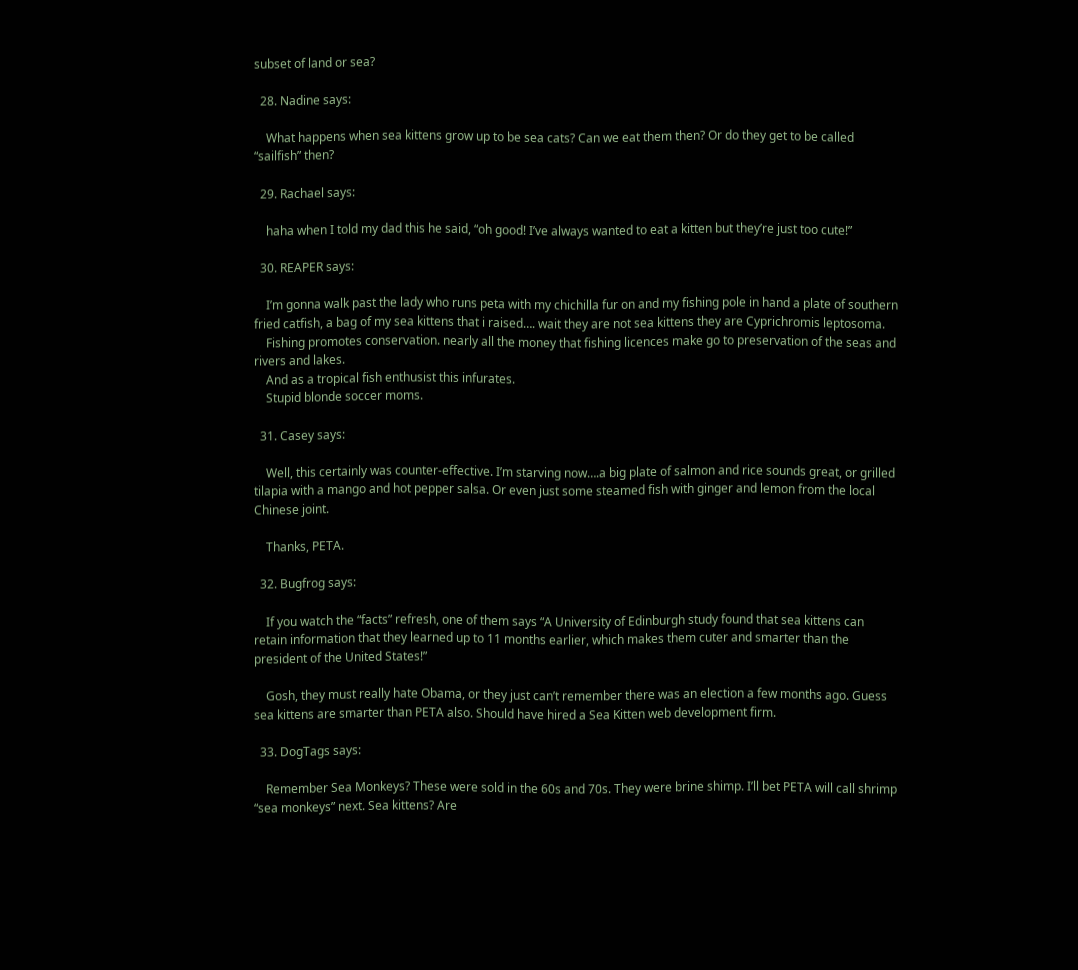subset of land or sea?

  28. Nadine says:

    What happens when sea kittens grow up to be sea cats? Can we eat them then? Or do they get to be called “sailfish” then?

  29. Rachael says:

    haha when I told my dad this he said, “oh good! I’ve always wanted to eat a kitten but they’re just too cute!”

  30. REAPER says:

    I’m gonna walk past the lady who runs peta with my chichilla fur on and my fishing pole in hand a plate of southern fried catfish, a bag of my sea kittens that i raised…. wait they are not sea kittens they are Cyprichromis leptosoma.
    Fishing promotes conservation. nearly all the money that fishing licences make go to preservation of the seas and rivers and lakes.
    And as a tropical fish enthusist this infurates.
    Stupid blonde soccer moms.

  31. Casey says:

    Well, this certainly was counter-effective. I’m starving now….a big plate of salmon and rice sounds great, or grilled tilapia with a mango and hot pepper salsa. Or even just some steamed fish with ginger and lemon from the local Chinese joint.

    Thanks, PETA.

  32. Bugfrog says:

    If you watch the “facts” refresh, one of them says “A University of Edinburgh study found that sea kittens can retain information that they learned up to 11 months earlier, which makes them cuter and smarter than the president of the United States!”

    Gosh, they must really hate Obama, or they just can’t remember there was an election a few months ago. Guess sea kittens are smarter than PETA also. Should have hired a Sea Kitten web development firm.

  33. DogTags says:

    Remember Sea Monkeys? These were sold in the 60s and 70s. They were brine shimp. I’ll bet PETA will call shrimp “sea monkeys” next. Sea kittens? Are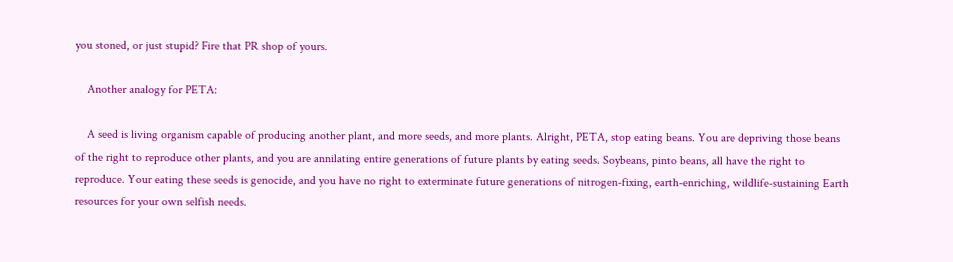you stoned, or just stupid? Fire that PR shop of yours.

    Another analogy for PETA:

    A seed is living organism capable of producing another plant, and more seeds, and more plants. Alright, PETA, stop eating beans. You are depriving those beans of the right to reproduce other plants, and you are annilating entire generations of future plants by eating seeds. Soybeans, pinto beans, all have the right to reproduce. Your eating these seeds is genocide, and you have no right to exterminate future generations of nitrogen-fixing, earth-enriching, wildlife-sustaining Earth resources for your own selfish needs.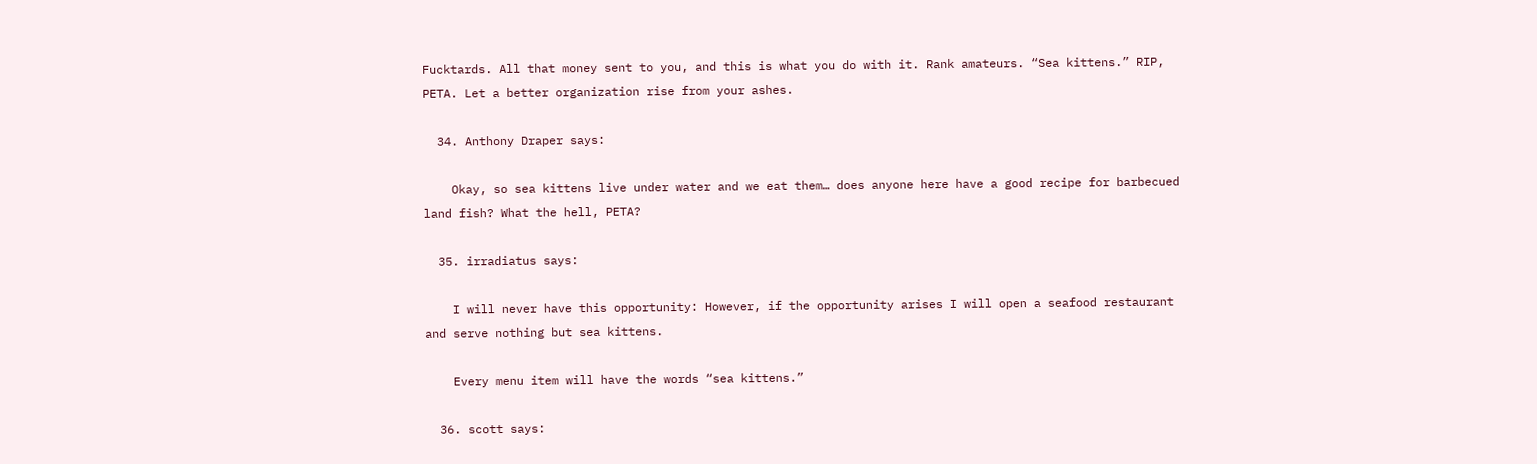Fucktards. All that money sent to you, and this is what you do with it. Rank amateurs. “Sea kittens.” RIP, PETA. Let a better organization rise from your ashes.

  34. Anthony Draper says:

    Okay, so sea kittens live under water and we eat them… does anyone here have a good recipe for barbecued land fish? What the hell, PETA?

  35. irradiatus says:

    I will never have this opportunity: However, if the opportunity arises I will open a seafood restaurant and serve nothing but sea kittens.

    Every menu item will have the words “sea kittens.”

  36. scott says: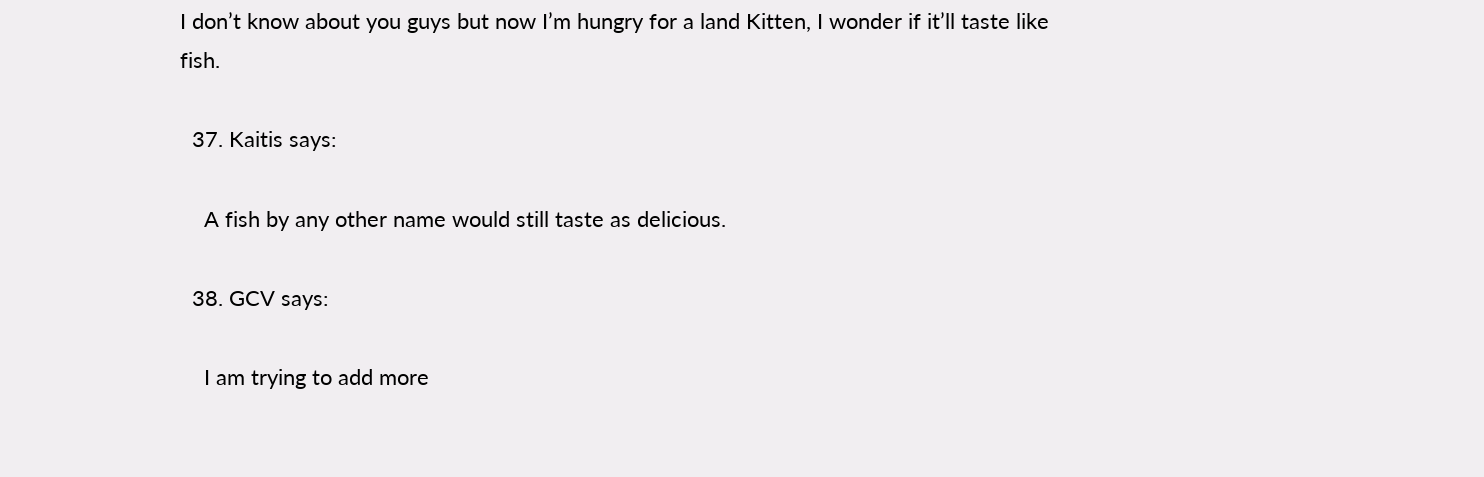I don’t know about you guys but now I’m hungry for a land Kitten, I wonder if it’ll taste like fish.

  37. Kaitis says:

    A fish by any other name would still taste as delicious.

  38. GCV says:

    I am trying to add more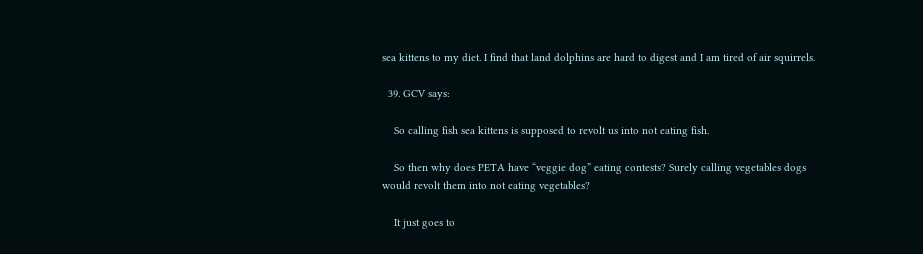sea kittens to my diet. I find that land dolphins are hard to digest and I am tired of air squirrels.

  39. GCV says:

    So calling fish sea kittens is supposed to revolt us into not eating fish.

    So then why does PETA have “veggie dog” eating contests? Surely calling vegetables dogs would revolt them into not eating vegetables?

    It just goes to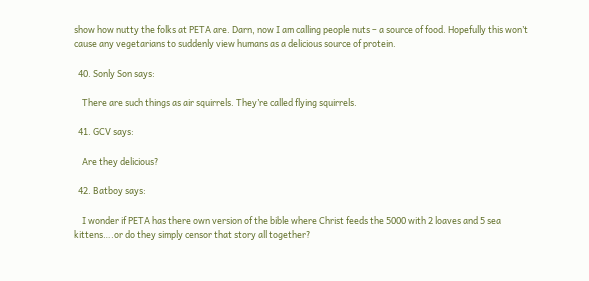show how nutty the folks at PETA are. Darn, now I am calling people nuts – a source of food. Hopefully this won’t cause any vegetarians to suddenly view humans as a delicious source of protein.

  40. Sonly Son says:

    There are such things as air squirrels. They’re called flying squirrels.

  41. GCV says:

    Are they delicious?

  42. Batboy says:

    I wonder if PETA has there own version of the bible where Christ feeds the 5000 with 2 loaves and 5 sea kittens….or do they simply censor that story all together?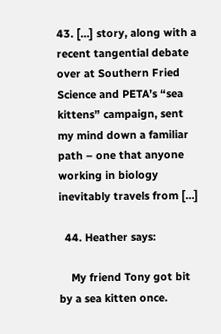43. […] story, along with a recent tangential debate over at Southern Fried Science and PETA’s “sea kittens” campaign, sent my mind down a familiar path – one that anyone working in biology inevitably travels from […]

  44. Heather says:

    My friend Tony got bit by a sea kitten once.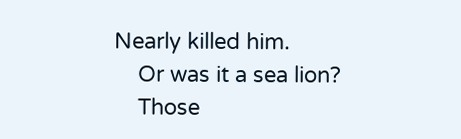Nearly killed him.
    Or was it a sea lion?
    Those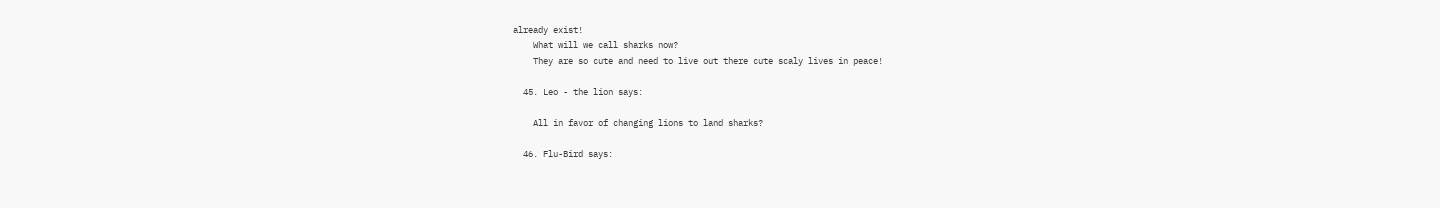already exist!
    What will we call sharks now?
    They are so cute and need to live out there cute scaly lives in peace!

  45. Leo - the lion says:

    All in favor of changing lions to land sharks?

  46. Flu-Bird says: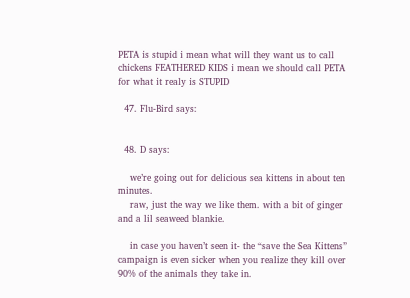PETA is stupid i mean what will they want us to call chickens FEATHERED KIDS i mean we should call PETA for what it realy is STUPID

  47. Flu-Bird says:


  48. D says:

    we’re going out for delicious sea kittens in about ten minutes.
    raw, just the way we like them. with a bit of ginger and a lil seaweed blankie.

    in case you haven’t seen it- the “save the Sea Kittens” campaign is even sicker when you realize they kill over 90% of the animals they take in.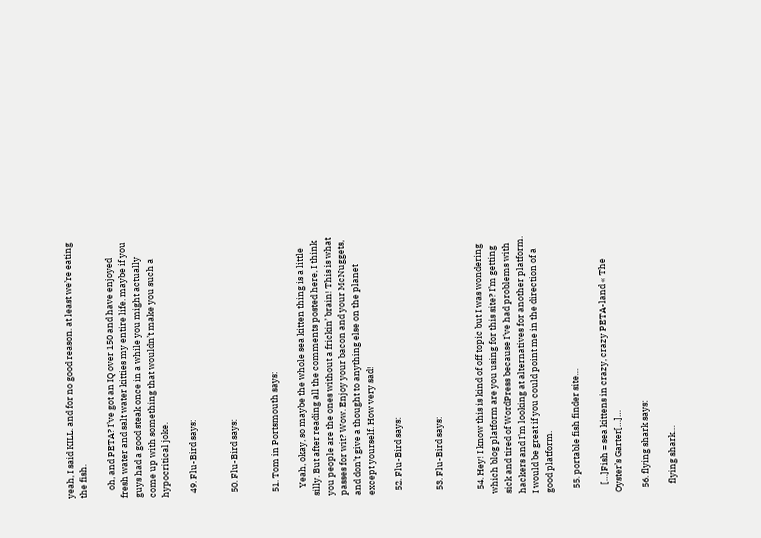yeah, I said KILL. and for no good reason. at least we’re eating the fish.

    oh, and PETA? I’ve got an IQ over 150 and have enjoyed fresh water and salt water kitties my entire life. maybe if you guys had a good steak once in a while you might actually come up with something that wouldn’t make you such a hypocritical joke.

  49. Flu-Bird says:


  50. Flu-Bird says:


  51. Tom in Portsmouth says:

    Yeah, okay, so maybe the whole sea kitten thing is a little silly. But after reading all the comments posted here, I think you people are the ones without a frickin’ brain! This is what passes for wit? Wow. Enjoy your bacon and your McNuggets, and don’t give a thought to anything else on the planet except yourself. How very sad!

  52. Flu-Bird says:


  53. Flu-Bird says:


  54. Hey! I know this is kind of off topic but I was wondering which blog platform are you using for this site? I’m getting sick and tired of WordPress because I’ve had problems with hackers and I’m looking at alternatives for another platform. I would be great if you could point me in the direction of a good platform.

  55. portable fish finder site…

    […]Fish = sea kittens in crazy, crazy PETA-land « The Oyster’s Garter[…]…

  56. flying shark says:

    flying shark…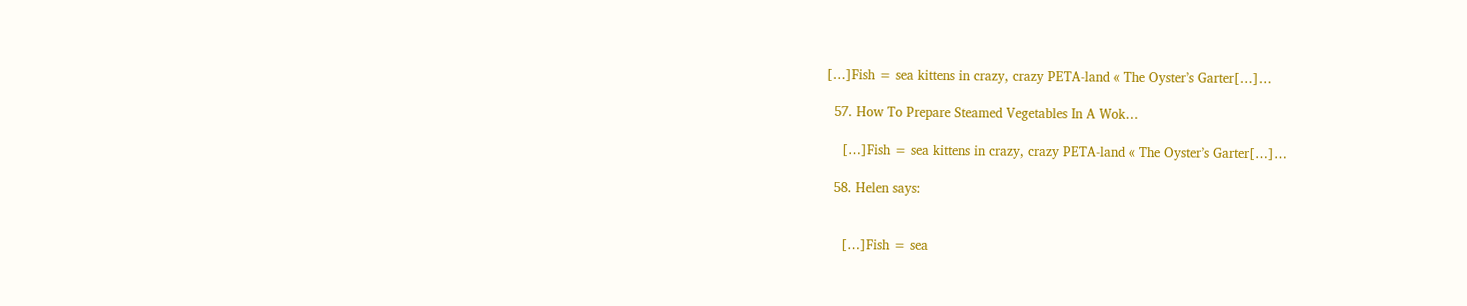[…]Fish = sea kittens in crazy, crazy PETA-land « The Oyster’s Garter[…]…

  57. How To Prepare Steamed Vegetables In A Wok…

    […]Fish = sea kittens in crazy, crazy PETA-land « The Oyster’s Garter[…]…

  58. Helen says:


    […]Fish = sea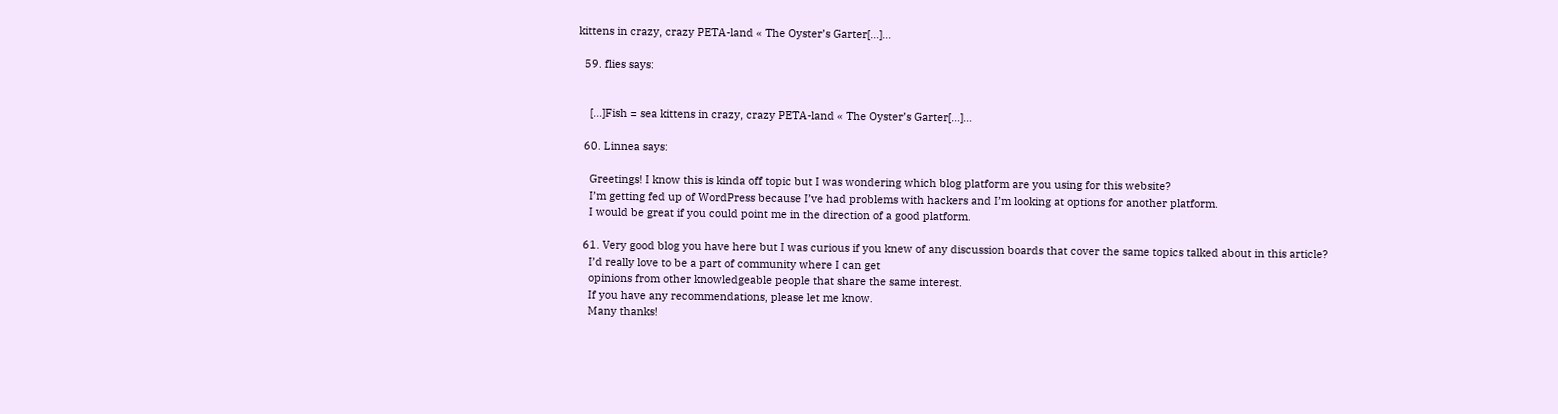kittens in crazy, crazy PETA-land « The Oyster’s Garter[…]…

  59. flies says:


    […]Fish = sea kittens in crazy, crazy PETA-land « The Oyster’s Garter[…]…

  60. Linnea says:

    Greetings! I know this is kinda off topic but I was wondering which blog platform are you using for this website?
    I’m getting fed up of WordPress because I’ve had problems with hackers and I’m looking at options for another platform.
    I would be great if you could point me in the direction of a good platform.

  61. Very good blog you have here but I was curious if you knew of any discussion boards that cover the same topics talked about in this article?
    I’d really love to be a part of community where I can get
    opinions from other knowledgeable people that share the same interest.
    If you have any recommendations, please let me know.
    Many thanks!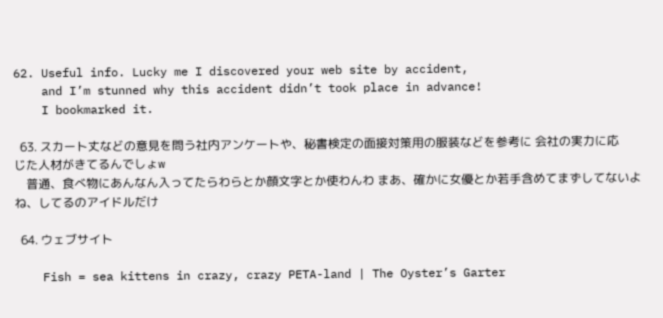62. Useful info. Lucky me I discovered your web site by accident,
    and I’m stunned why this accident didn’t took place in advance!
    I bookmarked it.

  63. スカート丈などの意見を問う社内アンケートや、秘書検定の面接対策用の服装などを参考に 会社の実力に応じた人材がきてるんでしょw
    普通、食べ物にあんなん入ってたらわらとか顔文字とか使わんわ まあ、確かに女優とか若手含めてまずしてないよね、してるのアイドルだけ

  64. ウェブサイト

    Fish = sea kittens in crazy, crazy PETA-land | The Oyster’s Garter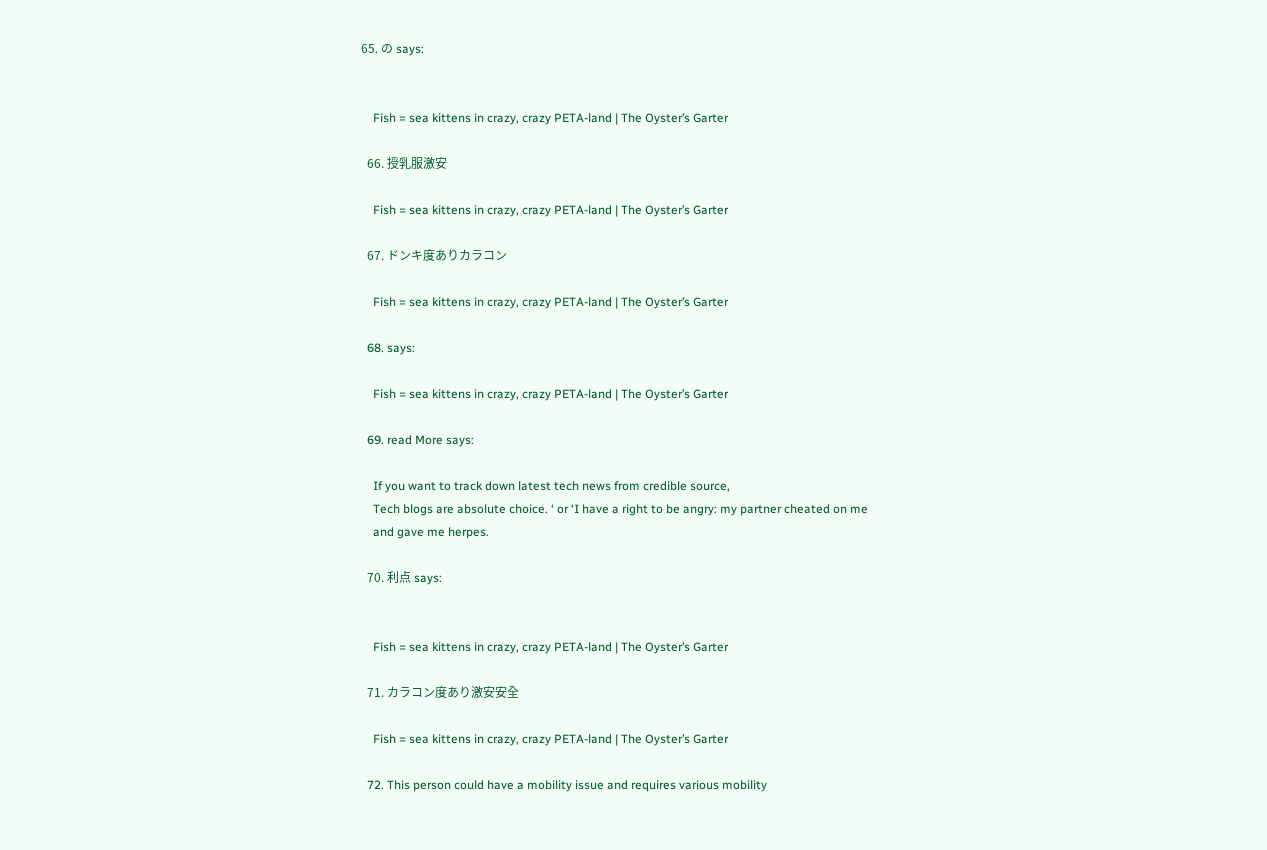65. の says:


    Fish = sea kittens in crazy, crazy PETA-land | The Oyster’s Garter

  66. 授乳服激安

    Fish = sea kittens in crazy, crazy PETA-land | The Oyster’s Garter

  67. ドンキ度ありカラコン

    Fish = sea kittens in crazy, crazy PETA-land | The Oyster’s Garter

  68. says:

    Fish = sea kittens in crazy, crazy PETA-land | The Oyster’s Garter

  69. read More says:

    If you want to track down latest tech news from credible source,
    Tech blogs are absolute choice. ‘ or ‘I have a right to be angry: my partner cheated on me
    and gave me herpes.

  70. 利点 says:


    Fish = sea kittens in crazy, crazy PETA-land | The Oyster’s Garter

  71. カラコン度あり激安安全

    Fish = sea kittens in crazy, crazy PETA-land | The Oyster’s Garter

  72. This person could have a mobility issue and requires various mobility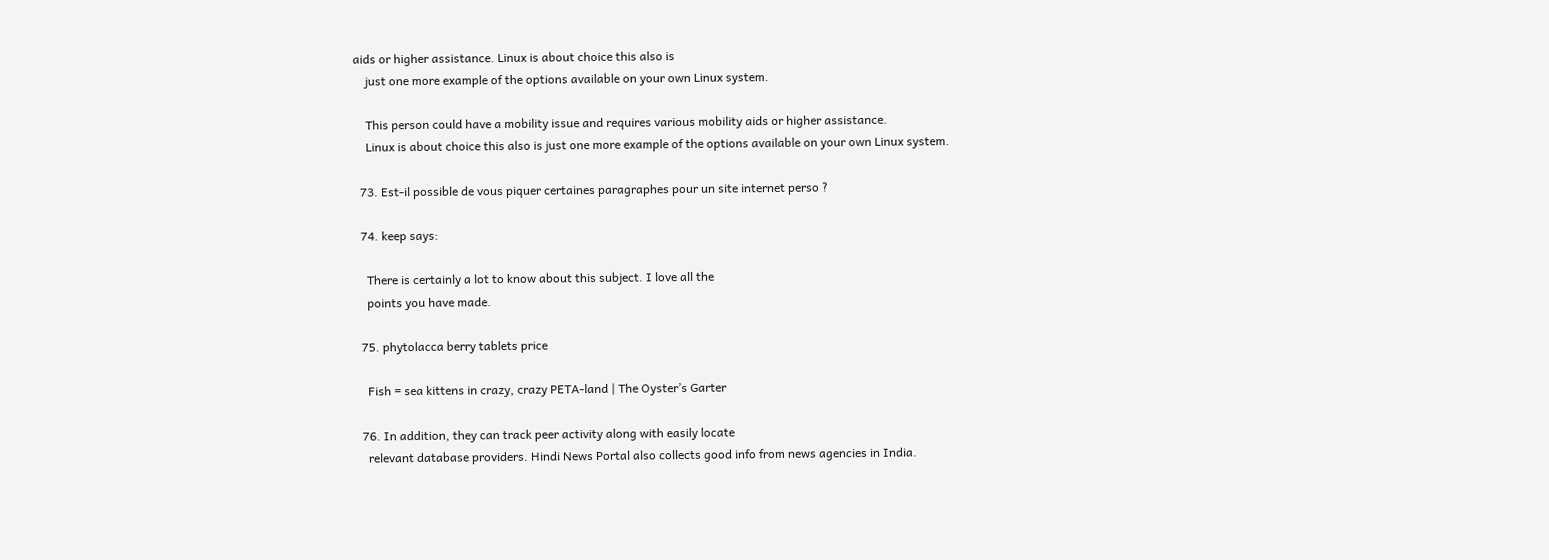aids or higher assistance. Linux is about choice this also is
    just one more example of the options available on your own Linux system.

    This person could have a mobility issue and requires various mobility aids or higher assistance.
    Linux is about choice this also is just one more example of the options available on your own Linux system.

  73. Est-il possible de vous piquer certaines paragraphes pour un site internet perso ?

  74. keep says:

    There is certainly a lot to know about this subject. I love all the
    points you have made.

  75. phytolacca berry tablets price

    Fish = sea kittens in crazy, crazy PETA-land | The Oyster’s Garter

  76. In addition, they can track peer activity along with easily locate
    relevant database providers. Hindi News Portal also collects good info from news agencies in India.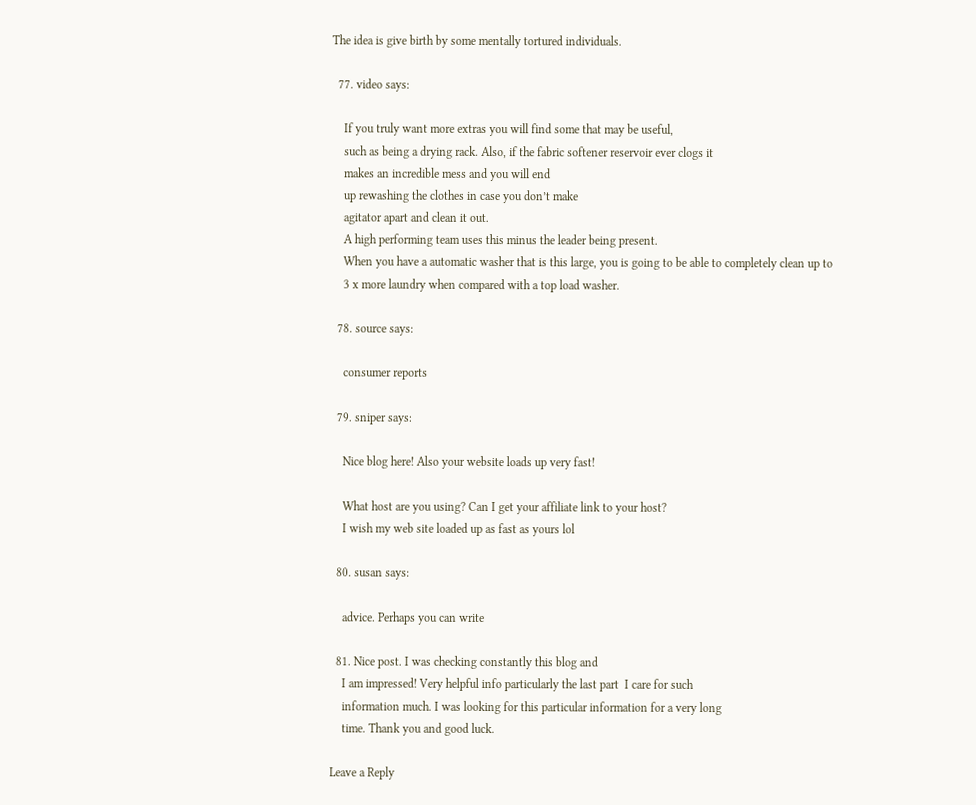The idea is give birth by some mentally tortured individuals.

  77. video says:

    If you truly want more extras you will find some that may be useful,
    such as being a drying rack. Also, if the fabric softener reservoir ever clogs it
    makes an incredible mess and you will end
    up rewashing the clothes in case you don’t make
    agitator apart and clean it out.
    A high performing team uses this minus the leader being present.
    When you have a automatic washer that is this large, you is going to be able to completely clean up to
    3 x more laundry when compared with a top load washer.

  78. source says:

    consumer reports

  79. sniper says:

    Nice blog here! Also your website loads up very fast!

    What host are you using? Can I get your affiliate link to your host?
    I wish my web site loaded up as fast as yours lol

  80. susan says:

    advice. Perhaps you can write

  81. Nice post. I was checking constantly this blog and
    I am impressed! Very helpful info particularly the last part  I care for such
    information much. I was looking for this particular information for a very long
    time. Thank you and good luck.

Leave a Reply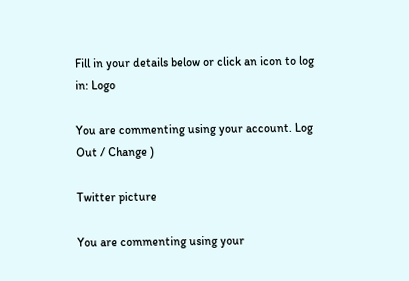Fill in your details below or click an icon to log in: Logo

You are commenting using your account. Log Out / Change )

Twitter picture

You are commenting using your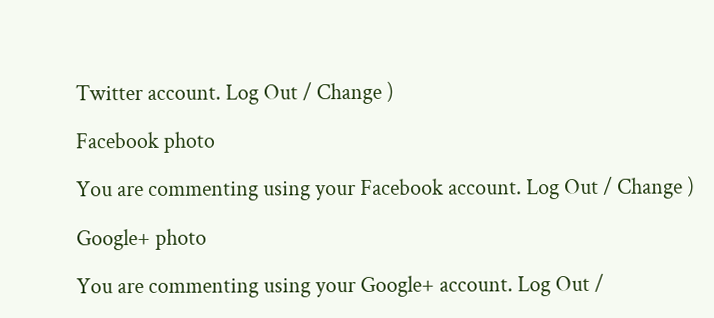Twitter account. Log Out / Change )

Facebook photo

You are commenting using your Facebook account. Log Out / Change )

Google+ photo

You are commenting using your Google+ account. Log Out /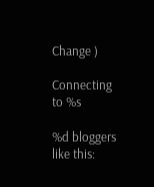Change )

Connecting to %s

%d bloggers like this: